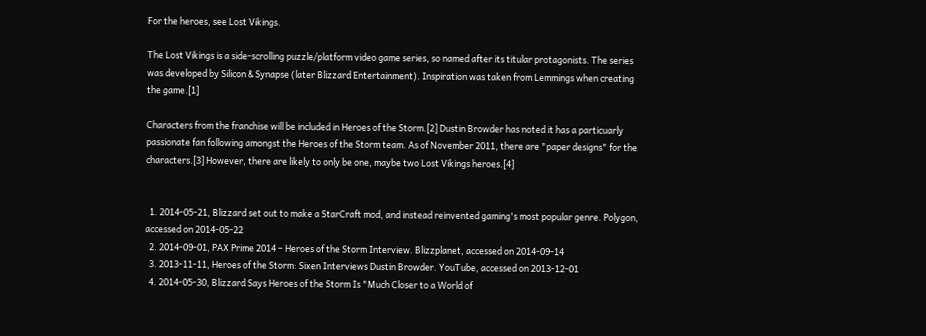For the heroes, see Lost Vikings.

The Lost Vikings is a side-scrolling puzzle/platform video game series, so named after its titular protagonists. The series was developed by Silicon & Synapse (later Blizzard Entertainment). Inspiration was taken from Lemmings when creating the game.[1]

Characters from the franchise will be included in Heroes of the Storm.[2] Dustin Browder has noted it has a particuarly passionate fan following amongst the Heroes of the Storm team. As of November 2011, there are "paper designs" for the characters.[3] However, there are likely to only be one, maybe two Lost Vikings heroes.[4]


  1. 2014-05-21, Blizzard set out to make a StarCraft mod, and instead reinvented gaming's most popular genre. Polygon, accessed on 2014-05-22
  2. 2014-09-01, PAX Prime 2014 – Heroes of the Storm Interview. Blizzplanet, accessed on 2014-09-14
  3. 2013-11-11, Heroes of the Storm: Sixen Interviews Dustin Browder. YouTube, accessed on 2013-12-01
  4. 2014-05-30, Blizzard Says Heroes of the Storm Is "Much Closer to a World of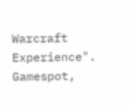Warcraft Experience". Gamespot,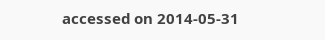accessed on 2014-05-31